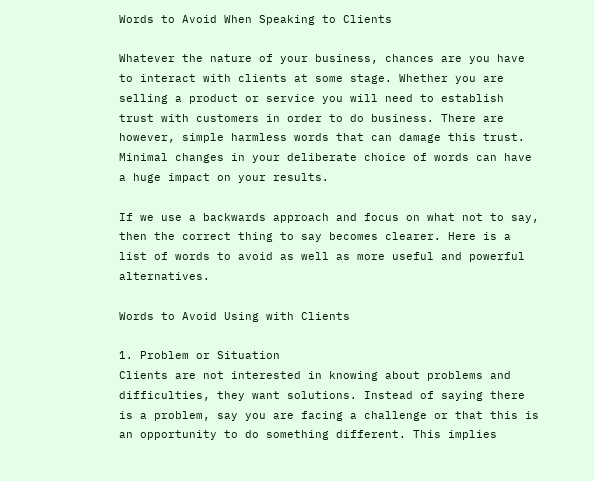Words to Avoid When Speaking to Clients

Whatever the nature of your business, chances are you have to interact with clients at some stage. Whether you are selling a product or service you will need to establish trust with customers in order to do business. There are however, simple harmless words that can damage this trust. Minimal changes in your deliberate choice of words can have a huge impact on your results.

If we use a backwards approach and focus on what not to say, then the correct thing to say becomes clearer. Here is a list of words to avoid as well as more useful and powerful alternatives.

Words to Avoid Using with Clients

1. Problem or Situation
Clients are not interested in knowing about problems and difficulties, they want solutions. Instead of saying there is a problem, say you are facing a challenge or that this is an opportunity to do something different. This implies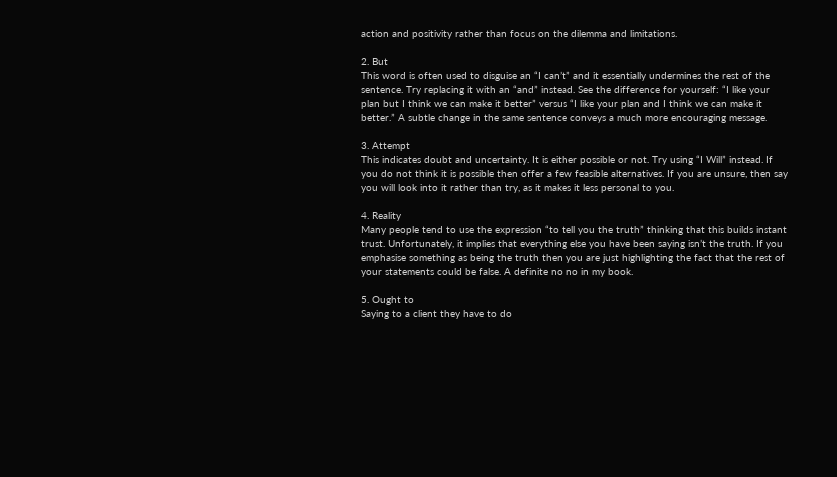action and positivity rather than focus on the dilemma and limitations.

2. But
This word is often used to disguise an “I can’t” and it essentially undermines the rest of the sentence. Try replacing it with an “and” instead. See the difference for yourself: “I like your plan but I think we can make it better” versus “I like your plan and I think we can make it better.” A subtle change in the same sentence conveys a much more encouraging message.

3. Attempt
This indicates doubt and uncertainty. It is either possible or not. Try using “I Will” instead. If you do not think it is possible then offer a few feasible alternatives. If you are unsure, then say you will look into it rather than try, as it makes it less personal to you.

4. Reality
Many people tend to use the expression “to tell you the truth” thinking that this builds instant trust. Unfortunately, it implies that everything else you have been saying isn’t the truth. If you emphasise something as being the truth then you are just highlighting the fact that the rest of your statements could be false. A definite no no in my book.

5. Ought to
Saying to a client they have to do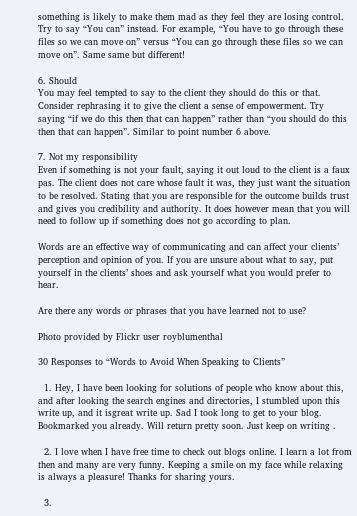something is likely to make them mad as they feel they are losing control. Try to say “You can” instead. For example, “You have to go through these files so we can move on” versus “You can go through these files so we can move on”. Same same but different!

6. Should
You may feel tempted to say to the client they should do this or that. Consider rephrasing it to give the client a sense of empowerment. Try saying “if we do this then that can happen” rather than “you should do this then that can happen”. Similar to point number 6 above.

7. Not my responsibility
Even if something is not your fault, saying it out loud to the client is a faux pas. The client does not care whose fault it was, they just want the situation to be resolved. Stating that you are responsible for the outcome builds trust and gives you credibility and authority. It does however mean that you will need to follow up if something does not go according to plan.

Words are an effective way of communicating and can affect your clients’ perception and opinion of you. If you are unsure about what to say, put yourself in the clients’ shoes and ask yourself what you would prefer to hear.

Are there any words or phrases that you have learned not to use?

Photo provided by Flickr user royblumenthal

30 Responses to “Words to Avoid When Speaking to Clients”

  1. Hey, I have been looking for solutions of people who know about this, and after looking the search engines and directories, I stumbled upon this write up, and it isgreat write up. Sad I took long to get to your blog. Bookmarked you already. Will return pretty soon. Just keep on writing .

  2. I love when I have free time to check out blogs online. I learn a lot from then and many are very funny. Keeping a smile on my face while relaxing is always a pleasure! Thanks for sharing yours.

  3.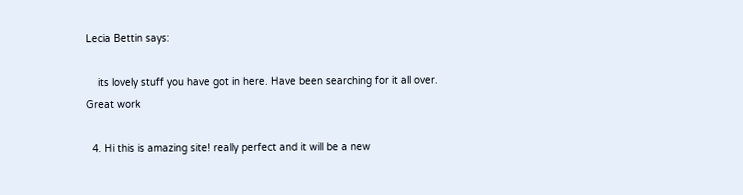Lecia Bettin says:

    its lovely stuff you have got in here. Have been searching for it all over. Great work

  4. Hi this is amazing site! really perfect and it will be a new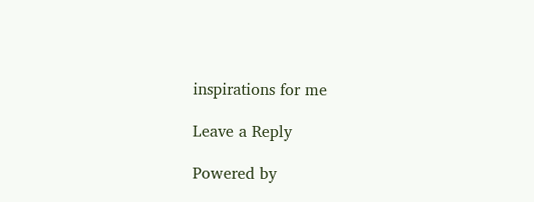inspirations for me

Leave a Reply

Powered by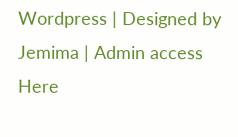Wordpress | Designed by Jemima | Admin access Here